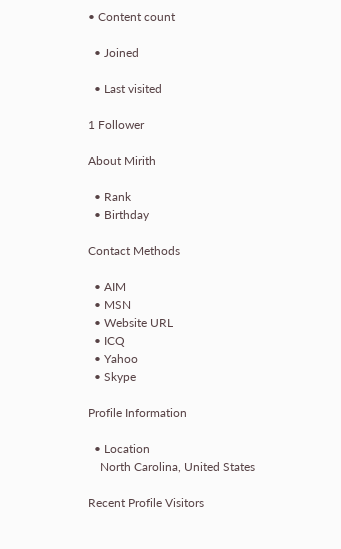• Content count

  • Joined

  • Last visited

1 Follower

About Mirith

  • Rank
  • Birthday

Contact Methods

  • AIM
  • MSN
  • Website URL
  • ICQ
  • Yahoo
  • Skype

Profile Information

  • Location
    North Carolina, United States

Recent Profile Visitors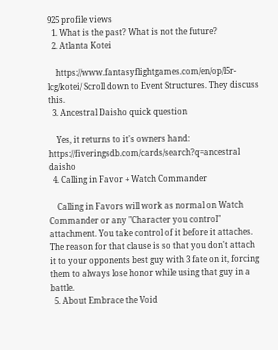925 profile views
  1. What is the past? What is not the future?
  2. Atlanta Kotei

    https://www.fantasyflightgames.com/en/op/l5r-lcg/kotei/ Scroll down to Event Structures. They discuss this.
  3. Ancestral Daisho quick question

    Yes, it returns to it's owners hand: https://fiveringsdb.com/cards/search?q=ancestral daisho
  4. Calling in Favor + Watch Commander

    Calling in Favors will work as normal on Watch Commander or any "Character you control" attachment. You take control of it before it attaches. The reason for that clause is so that you don't attach it to your opponents best guy with 3 fate on it, forcing them to always lose honor while using that guy in a battle.
  5. About Embrace the Void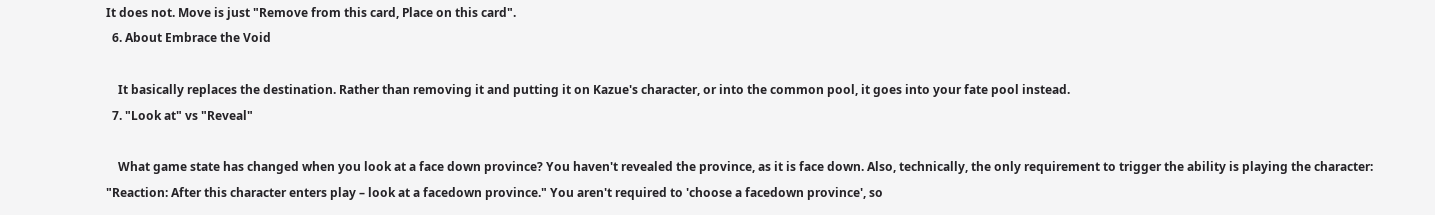It does not. Move is just "Remove from this card, Place on this card".
  6. About Embrace the Void

    It basically replaces the destination. Rather than removing it and putting it on Kazue's character, or into the common pool, it goes into your fate pool instead.
  7. "Look at" vs "Reveal"

    What game state has changed when you look at a face down province? You haven't revealed the province, as it is face down. Also, technically, the only requirement to trigger the ability is playing the character: "Reaction: After this character enters play – look at a facedown province." You aren't required to 'choose a facedown province', so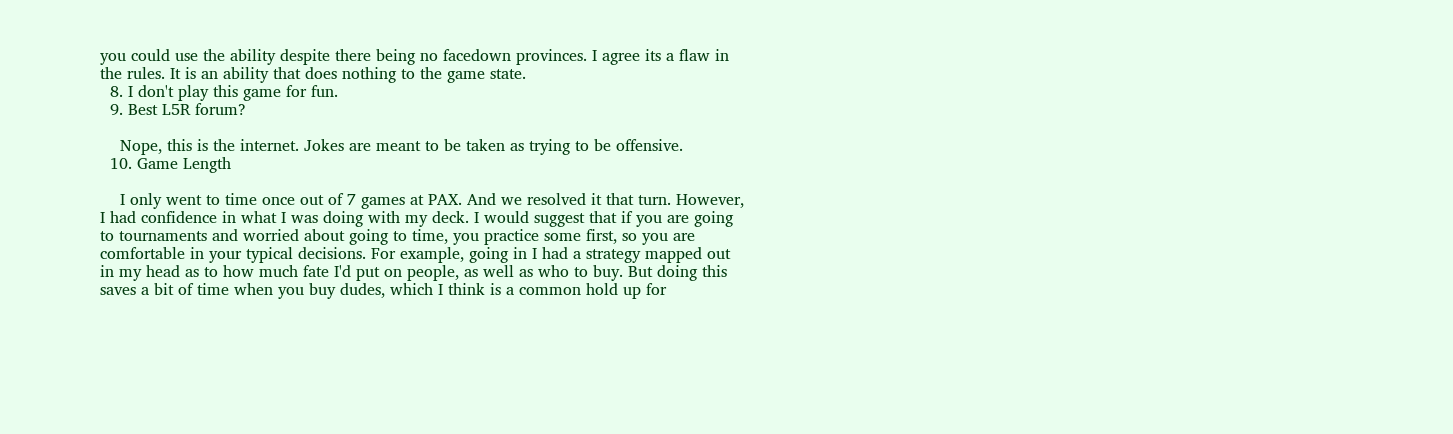you could use the ability despite there being no facedown provinces. I agree its a flaw in the rules. It is an ability that does nothing to the game state.
  8. I don't play this game for fun.
  9. Best L5R forum?

    Nope, this is the internet. Jokes are meant to be taken as trying to be offensive.
  10. Game Length

    I only went to time once out of 7 games at PAX. And we resolved it that turn. However, I had confidence in what I was doing with my deck. I would suggest that if you are going to tournaments and worried about going to time, you practice some first, so you are comfortable in your typical decisions. For example, going in I had a strategy mapped out in my head as to how much fate I'd put on people, as well as who to buy. But doing this saves a bit of time when you buy dudes, which I think is a common hold up for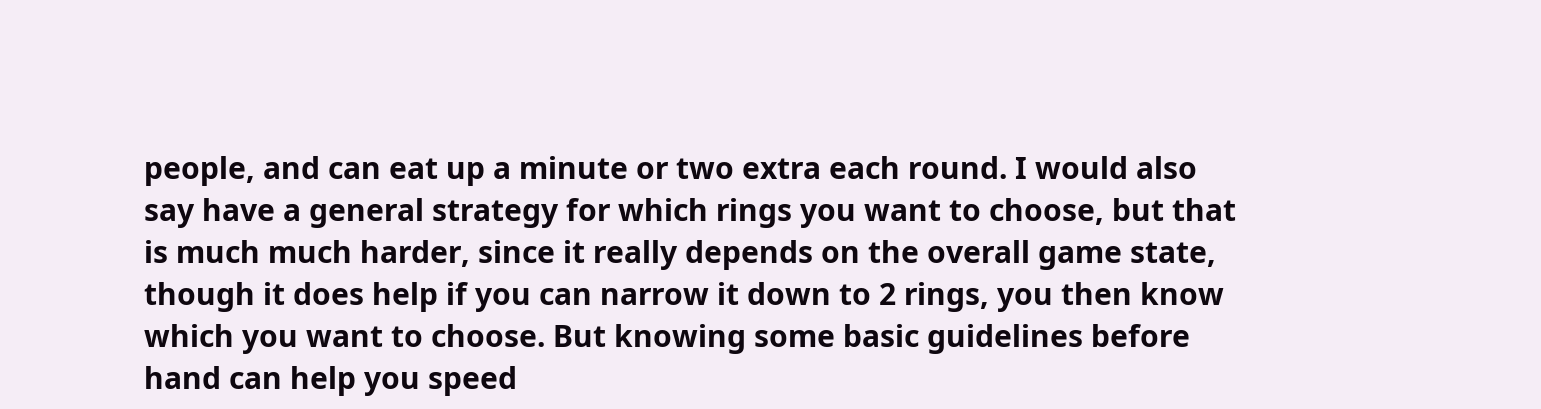people, and can eat up a minute or two extra each round. I would also say have a general strategy for which rings you want to choose, but that is much much harder, since it really depends on the overall game state, though it does help if you can narrow it down to 2 rings, you then know which you want to choose. But knowing some basic guidelines before hand can help you speed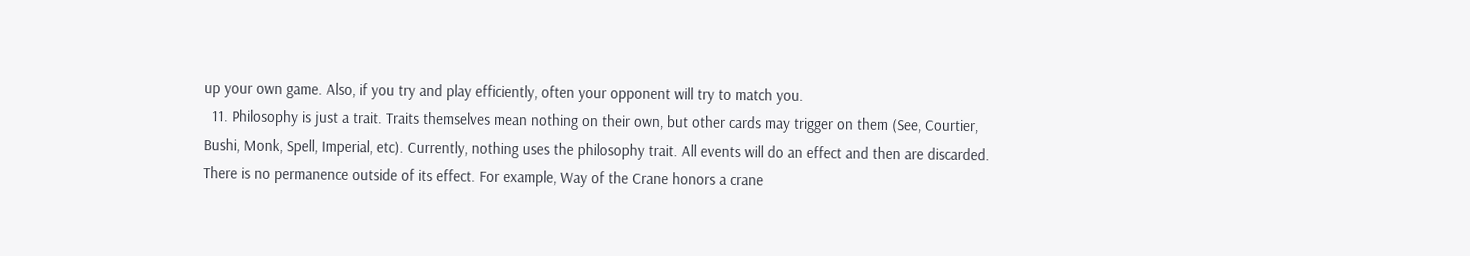up your own game. Also, if you try and play efficiently, often your opponent will try to match you.
  11. Philosophy is just a trait. Traits themselves mean nothing on their own, but other cards may trigger on them (See, Courtier, Bushi, Monk, Spell, Imperial, etc). Currently, nothing uses the philosophy trait. All events will do an effect and then are discarded. There is no permanence outside of its effect. For example, Way of the Crane honors a crane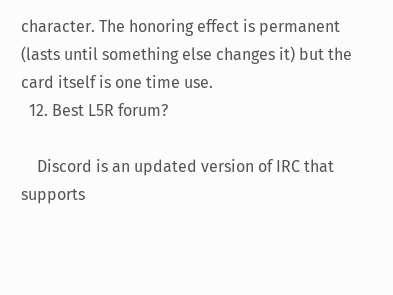character. The honoring effect is permanent (lasts until something else changes it) but the card itself is one time use.
  12. Best L5R forum?

    Discord is an updated version of IRC that supports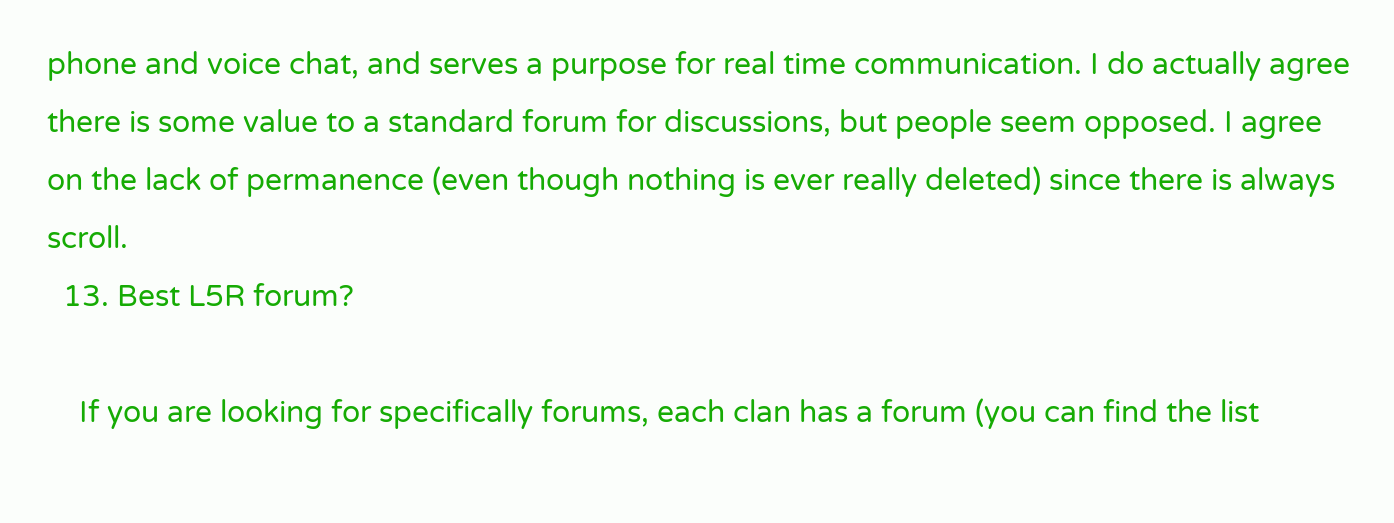phone and voice chat, and serves a purpose for real time communication. I do actually agree there is some value to a standard forum for discussions, but people seem opposed. I agree on the lack of permanence (even though nothing is ever really deleted) since there is always scroll.
  13. Best L5R forum?

    If you are looking for specifically forums, each clan has a forum (you can find the list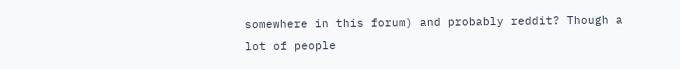somewhere in this forum) and probably reddit? Though a lot of people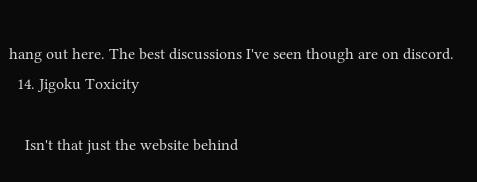hang out here. The best discussions I've seen though are on discord.
  14. Jigoku Toxicity

    Isn't that just the website behind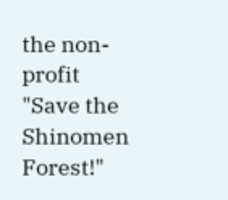the non-profit "Save the Shinomen Forest!"